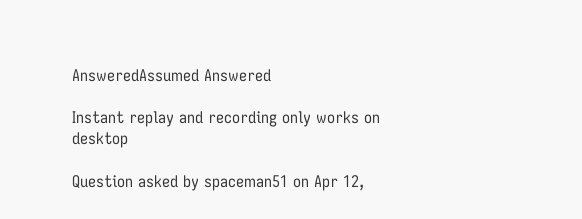AnsweredAssumed Answered

Instant replay and recording only works on desktop

Question asked by spaceman51 on Apr 12,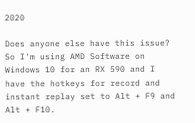2020

Does anyone else have this issue? So I'm using AMD Software on Windows 10 for an RX 590 and I have the hotkeys for record and instant replay set to Alt + F9 and Alt + F10.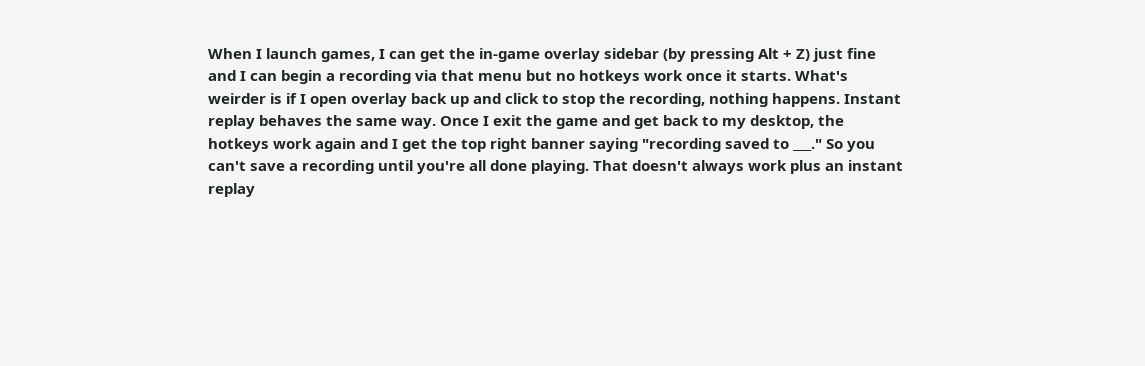When I launch games, I can get the in-game overlay sidebar (by pressing Alt + Z) just fine and I can begin a recording via that menu but no hotkeys work once it starts. What's weirder is if I open overlay back up and click to stop the recording, nothing happens. Instant replay behaves the same way. Once I exit the game and get back to my desktop, the hotkeys work again and I get the top right banner saying "recording saved to ___." So you can't save a recording until you're all done playing. That doesn't always work plus an instant replay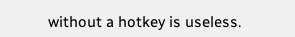without a hotkey is useless.